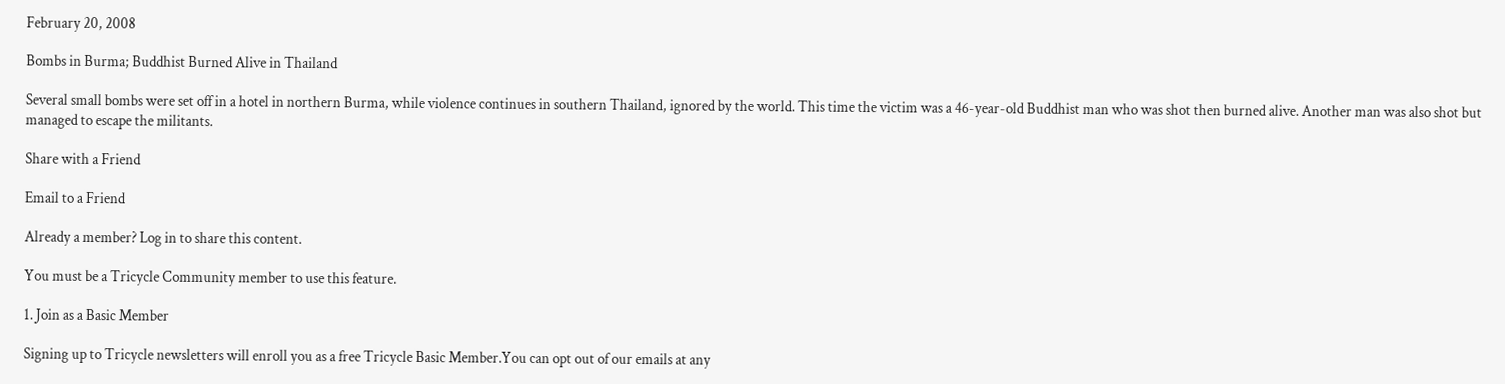February 20, 2008

Bombs in Burma; Buddhist Burned Alive in Thailand

Several small bombs were set off in a hotel in northern Burma, while violence continues in southern Thailand, ignored by the world. This time the victim was a 46-year-old Buddhist man who was shot then burned alive. Another man was also shot but managed to escape the militants.

Share with a Friend

Email to a Friend

Already a member? Log in to share this content.

You must be a Tricycle Community member to use this feature.

1. Join as a Basic Member

Signing up to Tricycle newsletters will enroll you as a free Tricycle Basic Member.You can opt out of our emails at any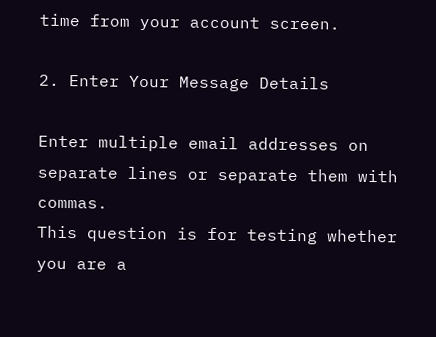time from your account screen.

2. Enter Your Message Details

Enter multiple email addresses on separate lines or separate them with commas.
This question is for testing whether you are a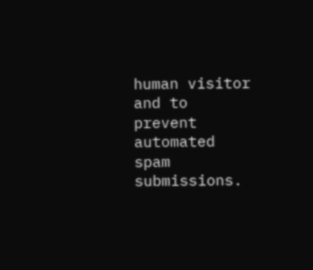human visitor and to prevent automated spam submissions.